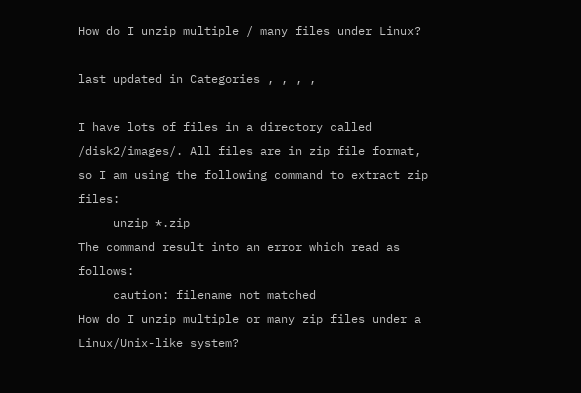How do I unzip multiple / many files under Linux?

last updated in Categories , , , ,

I have lots of files in a directory called /disk2/images/. All files are in zip file format, so I am using the following command to extract zip files:
     unzip *.zip
The command result into an error which read as follows:
     caution: filename not matched
How do I unzip multiple or many zip files under a Linux/Unix-like system?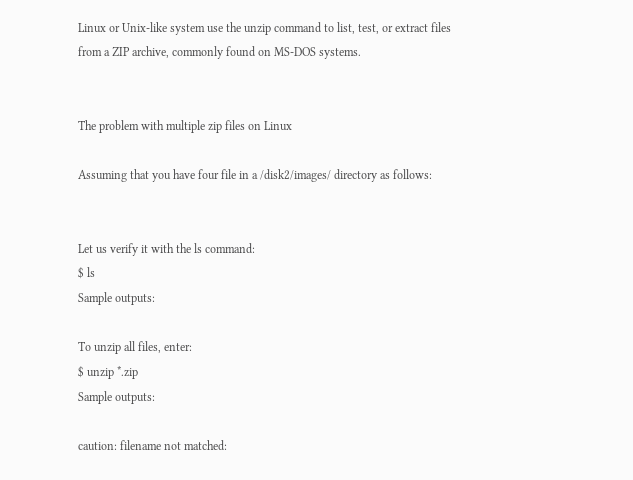Linux or Unix-like system use the unzip command to list, test, or extract files from a ZIP archive, commonly found on MS-DOS systems.


The problem with multiple zip files on Linux

Assuming that you have four file in a /disk2/images/ directory as follows:


Let us verify it with the ls command:
$ ls
Sample outputs:

To unzip all files, enter:
$ unzip *.zip
Sample outputs:

caution: filename not matched: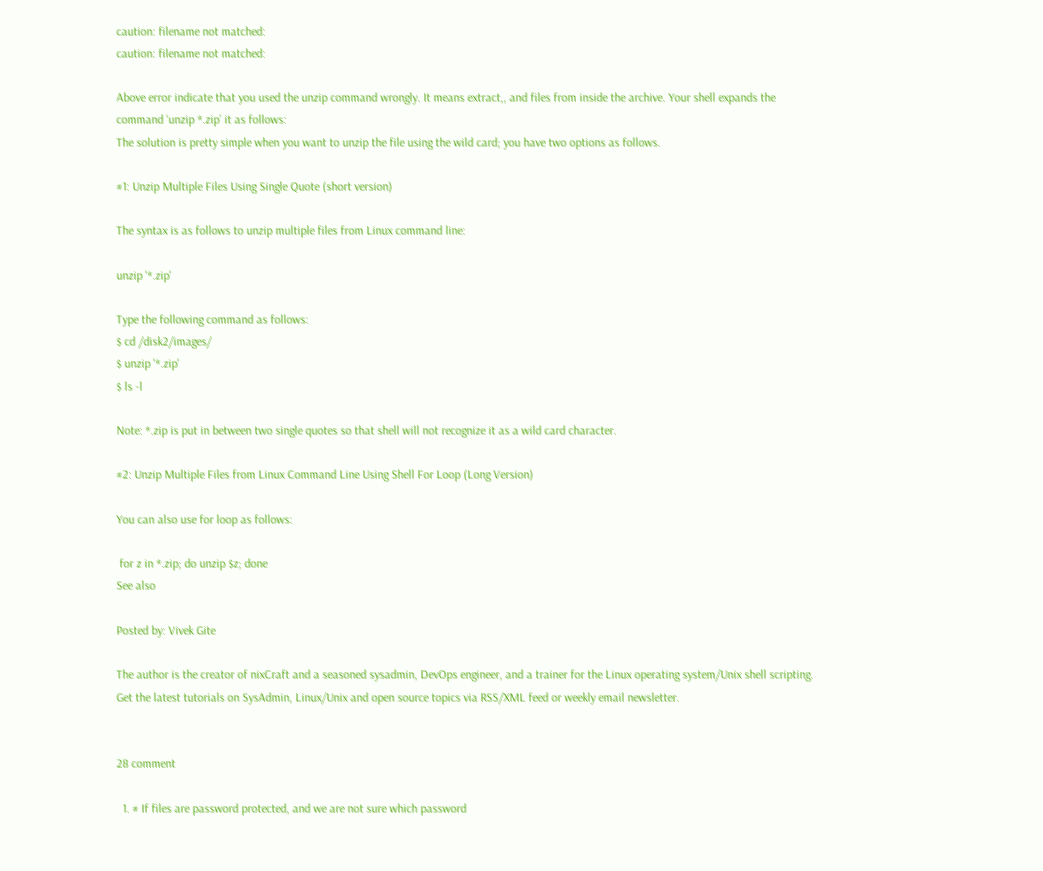caution: filename not matched:
caution: filename not matched:

Above error indicate that you used the unzip command wrongly. It means extract,, and files from inside the archive. Your shell expands the command ‘unzip *.zip’ it as follows:
The solution is pretty simple when you want to unzip the file using the wild card; you have two options as follows.

#1: Unzip Multiple Files Using Single Quote (short version)

The syntax is as follows to unzip multiple files from Linux command line:

unzip '*.zip'

Type the following command as follows:
$ cd /disk2/images/
$ unzip '*.zip'
$ ls -l

Note: *.zip is put in between two single quotes so that shell will not recognize it as a wild card character.

#2: Unzip Multiple Files from Linux Command Line Using Shell For Loop (Long Version)

You can also use for loop as follows:

 for z in *.zip; do unzip $z; done
See also

Posted by: Vivek Gite

The author is the creator of nixCraft and a seasoned sysadmin, DevOps engineer, and a trainer for the Linux operating system/Unix shell scripting. Get the latest tutorials on SysAdmin, Linux/Unix and open source topics via RSS/XML feed or weekly email newsletter.


28 comment

  1. # If files are password protected, and we are not sure which password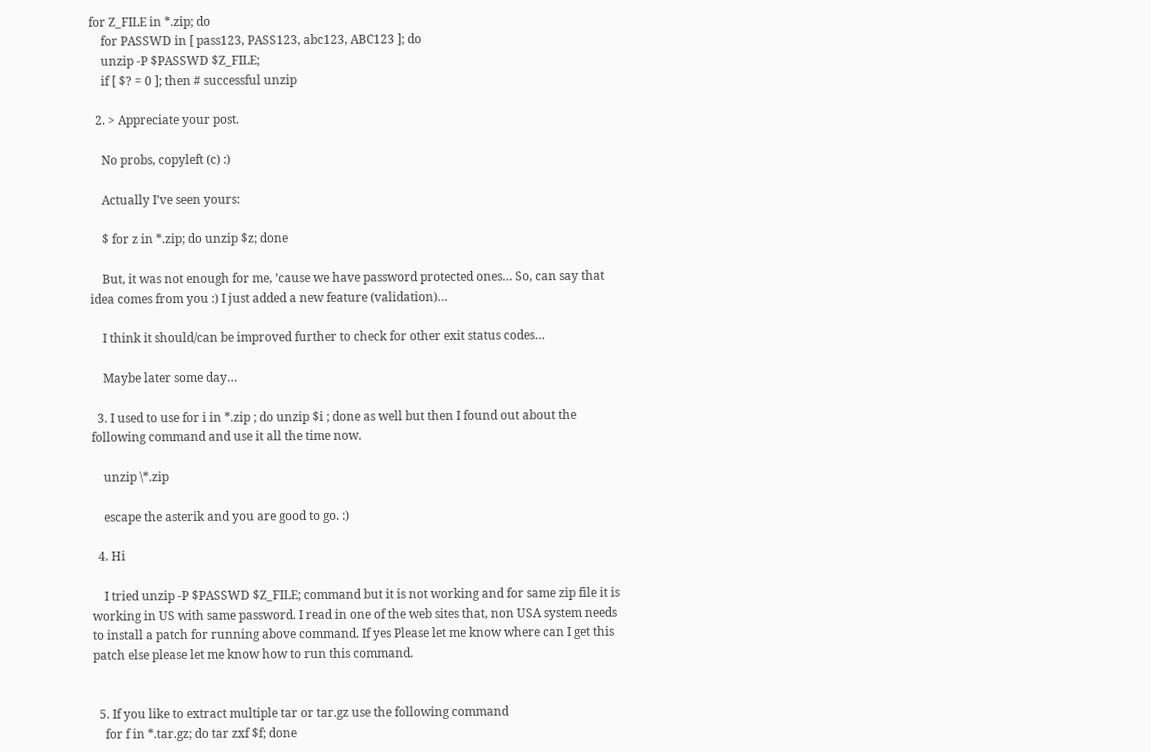for Z_FILE in *.zip; do
    for PASSWD in [ pass123, PASS123, abc123, ABC123 ]; do
    unzip -P $PASSWD $Z_FILE;
    if [ $? = 0 ]; then # successful unzip

  2. > Appreciate your post.

    No probs, copyleft (c) :)

    Actually I’ve seen yours:

    $ for z in *.zip; do unzip $z; done

    But, it was not enough for me, ’cause we have password protected ones… So, can say that idea comes from you :) I just added a new feature (validation)…

    I think it should/can be improved further to check for other exit status codes…

    Maybe later some day…

  3. I used to use for i in *.zip ; do unzip $i ; done as well but then I found out about the following command and use it all the time now.

    unzip \*.zip

    escape the asterik and you are good to go. :)

  4. Hi

    I tried unzip -P $PASSWD $Z_FILE; command but it is not working and for same zip file it is working in US with same password. I read in one of the web sites that, non USA system needs to install a patch for running above command. If yes Please let me know where can I get this patch else please let me know how to run this command.


  5. If you like to extract multiple tar or tar.gz use the following command
    for f in *.tar.gz; do tar zxf $f; done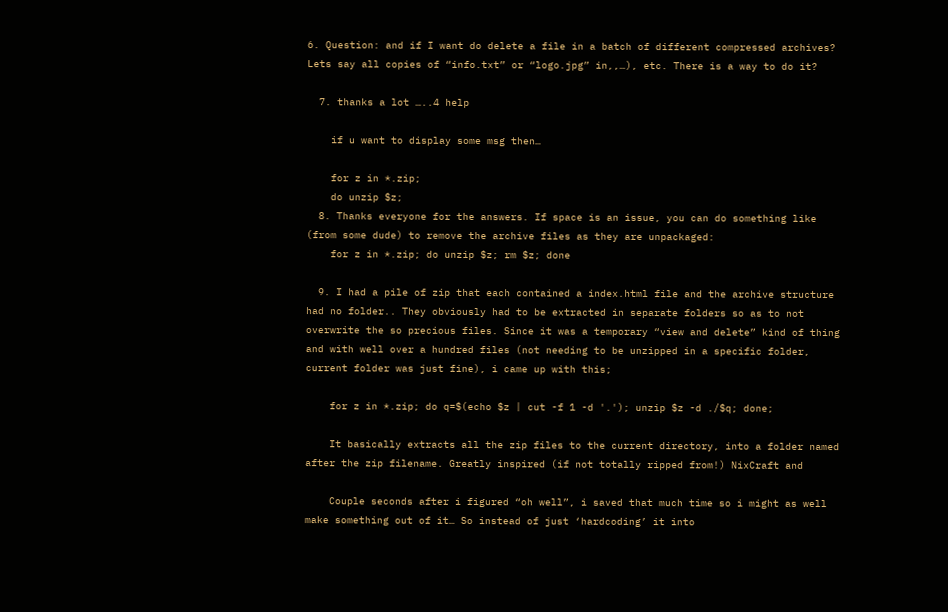6. Question: and if I want do delete a file in a batch of different compressed archives? Lets say all copies of “info.txt” or “logo.jpg” in,,…), etc. There is a way to do it?

  7. thanks a lot …..4 help

    if u want to display some msg then…

    for z in *.zip;
    do unzip $z;
  8. Thanks everyone for the answers. If space is an issue, you can do something like (from some dude) to remove the archive files as they are unpackaged:
    for z in *.zip; do unzip $z; rm $z; done

  9. I had a pile of zip that each contained a index.html file and the archive structure had no folder.. They obviously had to be extracted in separate folders so as to not overwrite the so precious files. Since it was a temporary “view and delete” kind of thing and with well over a hundred files (not needing to be unzipped in a specific folder, current folder was just fine), i came up with this;

    for z in *.zip; do q=$(echo $z | cut -f 1 -d '.'); unzip $z -d ./$q; done;

    It basically extracts all the zip files to the current directory, into a folder named after the zip filename. Greatly inspired (if not totally ripped from!) NixCraft and

    Couple seconds after i figured “oh well”, i saved that much time so i might as well make something out of it… So instead of just ‘hardcoding’ it into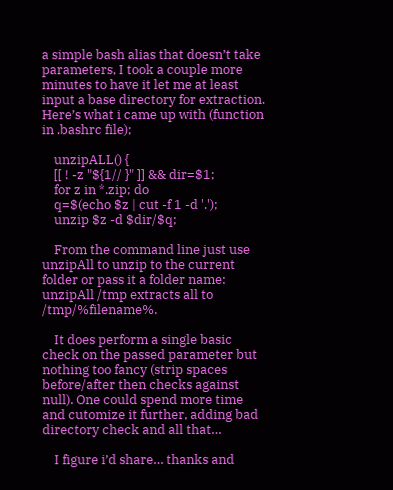a simple bash alias that doesn’t take parameters, I took a couple more minutes to have it let me at least input a base directory for extraction. Here’s what i came up with (function in .bashrc file);

    unzipALL() {
    [[ ! -z "${1// }" ]] && dir=$1;
    for z in *.zip; do
    q=$(echo $z | cut -f 1 -d '.');
    unzip $z -d $dir/$q;

    From the command line just use unzipAll to unzip to the current folder or pass it a folder name: unzipAll /tmp extracts all to /tmp/%filename%.

    It does perform a single basic check on the passed parameter but nothing too fancy (strip spaces before/after then checks against null). One could spend more time and cutomize it further, adding bad directory check and all that…

    I figure i’d share… thanks and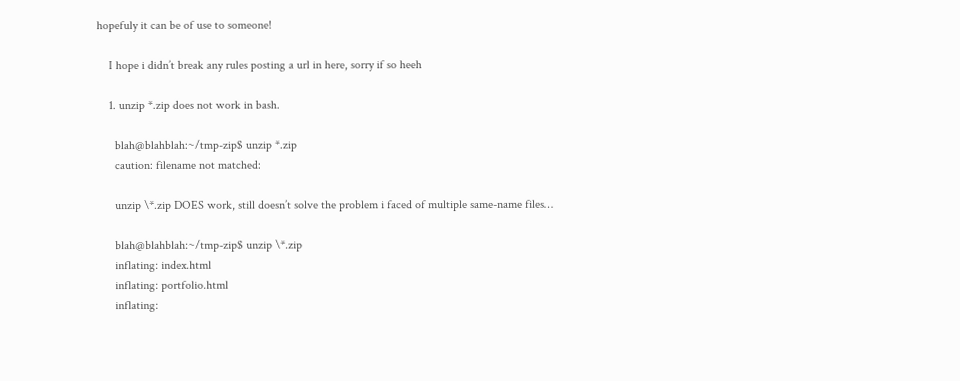hopefuly it can be of use to someone!

    I hope i didn’t break any rules posting a url in here, sorry if so heeh

    1. unzip *.zip does not work in bash.

      blah@blahblah:~/tmp-zip$ unzip *.zip
      caution: filename not matched:

      unzip \*.zip DOES work, still doesn’t solve the problem i faced of multiple same-name files…

      blah@blahblah:~/tmp-zip$ unzip \*.zip
      inflating: index.html
      inflating: portfolio.html
      inflating: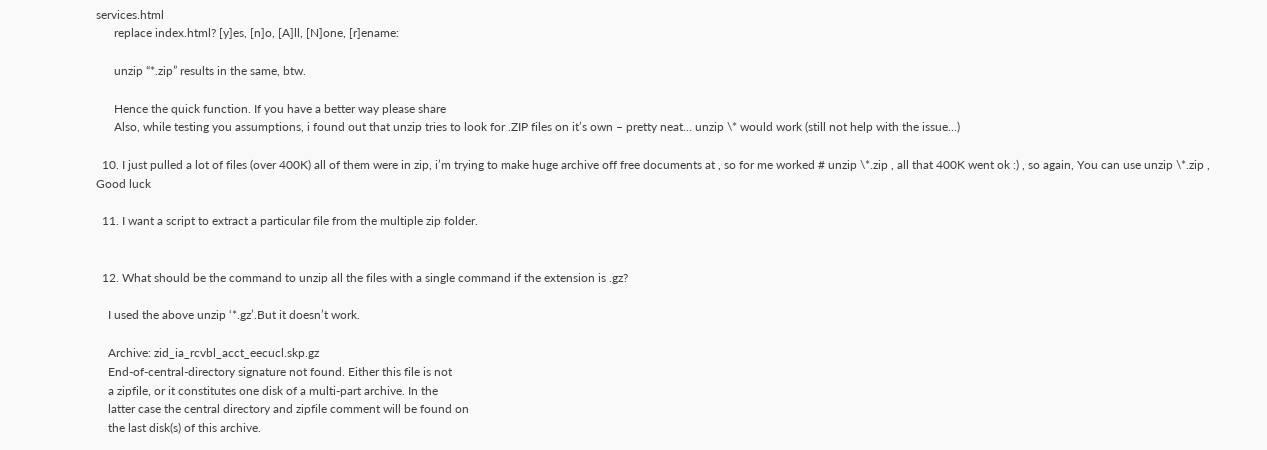services.html
      replace index.html? [y]es, [n]o, [A]ll, [N]one, [r]ename:

      unzip “*.zip” results in the same, btw.

      Hence the quick function. If you have a better way please share
      Also, while testing you assumptions, i found out that unzip tries to look for .ZIP files on it’s own – pretty neat… unzip \* would work (still not help with the issue…)

  10. I just pulled a lot of files (over 400K) all of them were in zip, i’m trying to make huge archive off free documents at , so for me worked # unzip \*.zip , all that 400K went ok :) , so again, You can use unzip \*.zip , Good luck

  11. I want a script to extract a particular file from the multiple zip folder.


  12. What should be the command to unzip all the files with a single command if the extension is .gz?

    I used the above unzip ‘*.gz’.But it doesn’t work.

    Archive: zid_ia_rcvbl_acct_eecucl.skp.gz
    End-of-central-directory signature not found. Either this file is not
    a zipfile, or it constitutes one disk of a multi-part archive. In the
    latter case the central directory and zipfile comment will be found on
    the last disk(s) of this archive.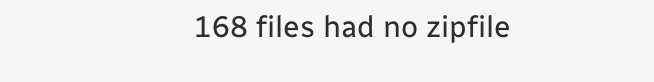168 files had no zipfile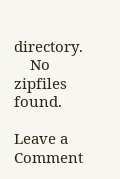directory.
    No zipfiles found.

Leave a Comment